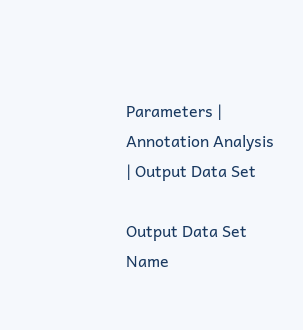Parameters | Annotation Analysis | Output Data Set

Output Data Set
Name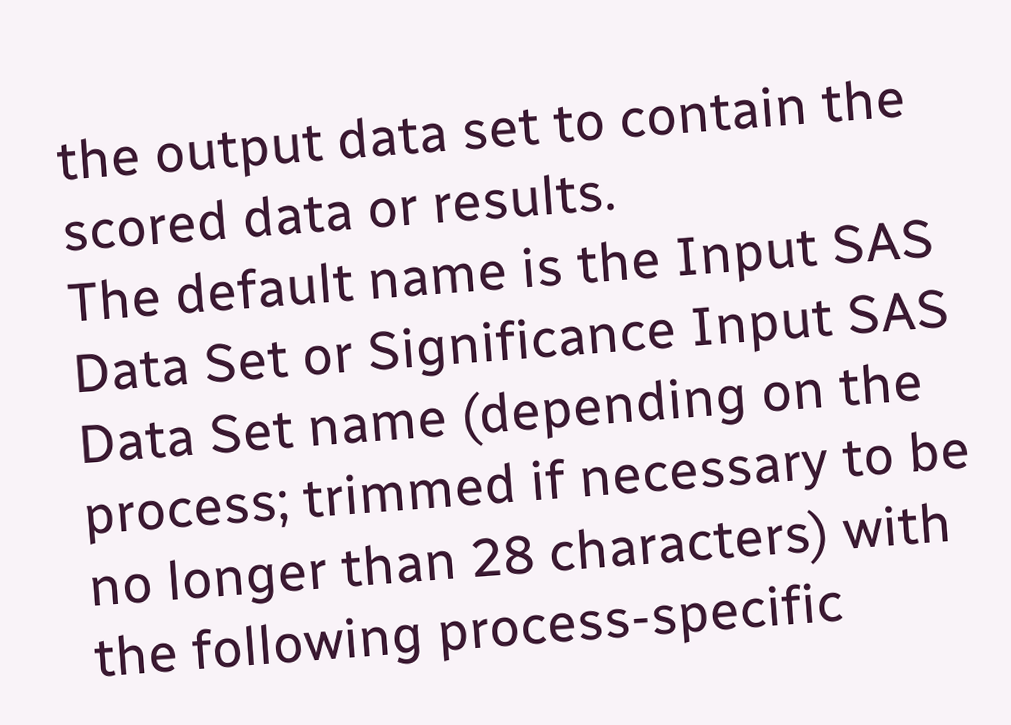the output data set to contain the scored data or results.
The default name is the Input SAS Data Set or Significance Input SAS Data Set name (depending on the process; trimmed if necessary to be no longer than 28 characters) with the following process-specific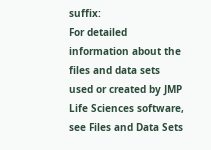suffix:
For detailed information about the files and data sets used or created by JMP Life Sciences software, see Files and Data Sets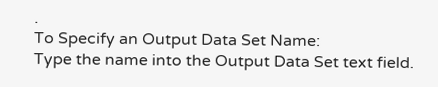.
To Specify an Output Data Set Name:
Type the name into the Output Data Set text field.